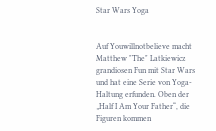Star Wars Yoga


Auf Youwillnotbelieve macht Matthew "The" Latkiewicz grandiosen Fun mit Star Wars und hat eine Serie von Yoga-Haltung erfunden. Oben der „Half I Am Your Father“, die Figuren kommen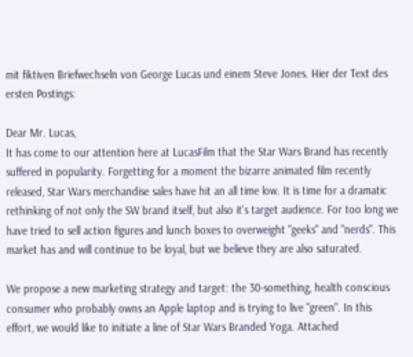mit fiktiven Briefwechseln von George Lucas und einem Steve Jones. Hier der Text des ersten Postings:

Dear Mr. Lucas,
It has come to our attention here at LucasFilm that the Star Wars Brand has recently suffered in popularity. Forgetting for a moment the bizarre animated film recently released, Star Wars merchandise sales have hit an all time low. It is time for a dramatic rethinking of not only the SW brand itself, but also it's target audience. For too long we have tried to sell action figures and lunch boxes to overweight "geeks" and "nerds". This market has and will continue to be loyal, but we believe they are also saturated.

We propose a new marketing strategy and target: the 30-something, health conscious consumer who probably owns an Apple laptop and is trying to live "green". In this effort, we would like to initiate a line of Star Wars Branded Yoga. Attached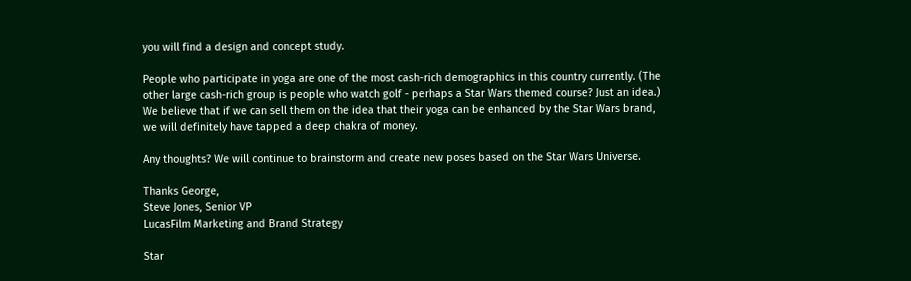you will find a design and concept study.

People who participate in yoga are one of the most cash-rich demographics in this country currently. (The other large cash-rich group is people who watch golf - perhaps a Star Wars themed course? Just an idea.) We believe that if we can sell them on the idea that their yoga can be enhanced by the Star Wars brand, we will definitely have tapped a deep chakra of money.

Any thoughts? We will continue to brainstorm and create new poses based on the Star Wars Universe.

Thanks George,
Steve Jones, Senior VP
LucasFilm Marketing and Brand Strategy

Star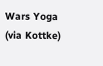Wars Yoga (via Kottke)